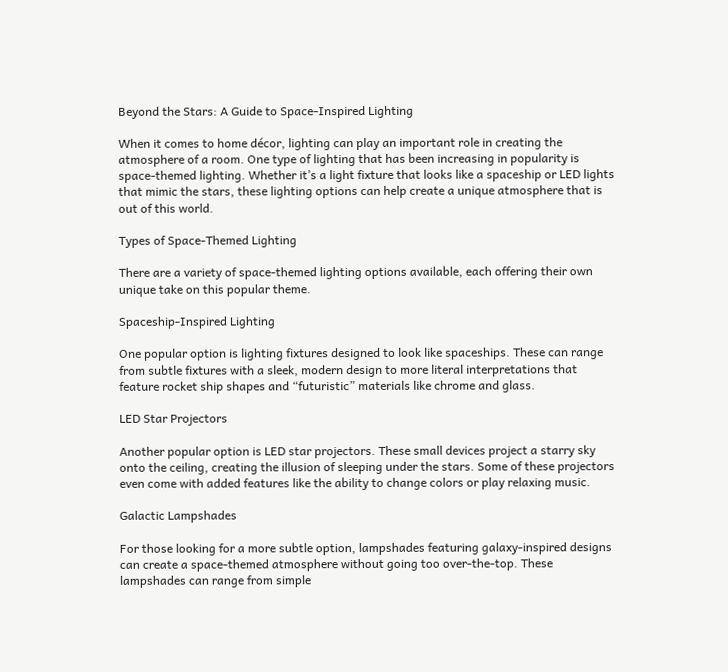Beyond the Stars: A Guide to Space-Inspired Lighting

When it comes to home décor, lighting can play an important role in creating the atmosphere of a room. One type of lighting that has been increasing in popularity is space-themed lighting. Whether it’s a light fixture that looks like a spaceship or LED lights that mimic the stars, these lighting options can help create a unique atmosphere that is out of this world.

Types of Space-Themed Lighting

There are a variety of space-themed lighting options available, each offering their own unique take on this popular theme.

Spaceship-Inspired Lighting

One popular option is lighting fixtures designed to look like spaceships. These can range from subtle fixtures with a sleek, modern design to more literal interpretations that feature rocket ship shapes and “futuristic” materials like chrome and glass.

LED Star Projectors

Another popular option is LED star projectors. These small devices project a starry sky onto the ceiling, creating the illusion of sleeping under the stars. Some of these projectors even come with added features like the ability to change colors or play relaxing music.

Galactic Lampshades

For those looking for a more subtle option, lampshades featuring galaxy-inspired designs can create a space-themed atmosphere without going too over-the-top. These lampshades can range from simple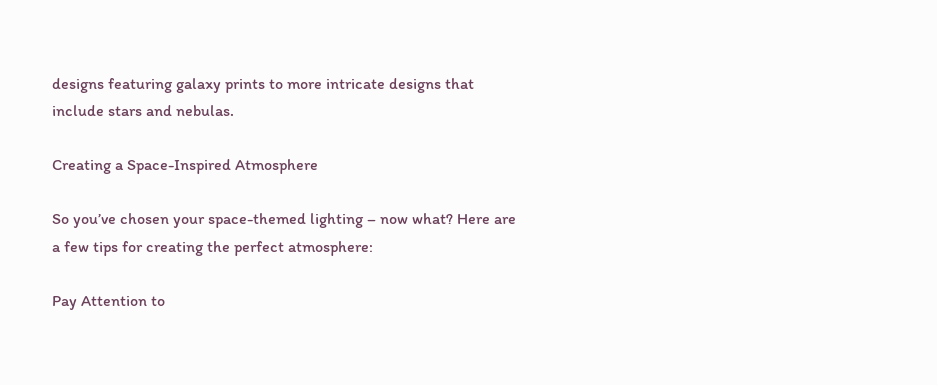designs featuring galaxy prints to more intricate designs that include stars and nebulas.

Creating a Space-Inspired Atmosphere

So you’ve chosen your space-themed lighting – now what? Here are a few tips for creating the perfect atmosphere:

Pay Attention to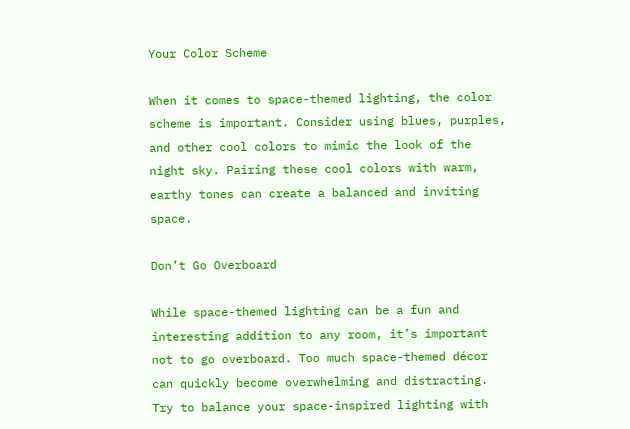Your Color Scheme

When it comes to space-themed lighting, the color scheme is important. Consider using blues, purples, and other cool colors to mimic the look of the night sky. Pairing these cool colors with warm, earthy tones can create a balanced and inviting space.

Don’t Go Overboard

While space-themed lighting can be a fun and interesting addition to any room, it’s important not to go overboard. Too much space-themed décor can quickly become overwhelming and distracting. Try to balance your space-inspired lighting with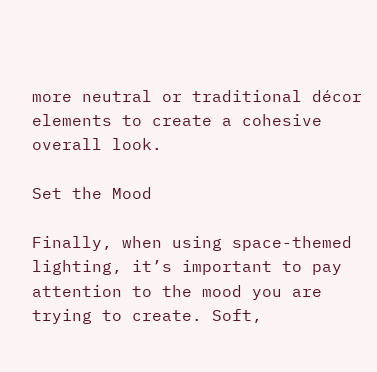more neutral or traditional décor elements to create a cohesive overall look.

Set the Mood

Finally, when using space-themed lighting, it’s important to pay attention to the mood you are trying to create. Soft,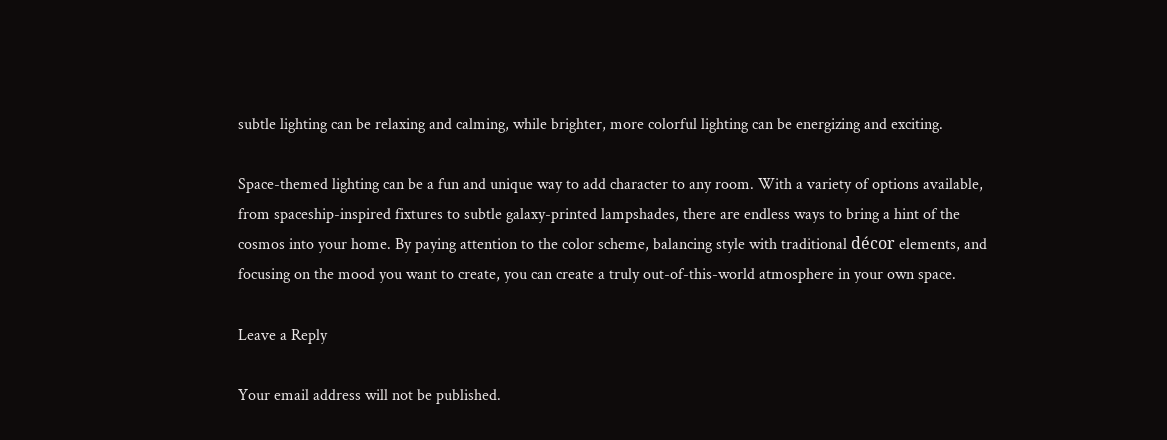subtle lighting can be relaxing and calming, while brighter, more colorful lighting can be energizing and exciting.

Space-themed lighting can be a fun and unique way to add character to any room. With a variety of options available, from spaceship-inspired fixtures to subtle galaxy-printed lampshades, there are endless ways to bring a hint of the cosmos into your home. By paying attention to the color scheme, balancing style with traditional décor elements, and focusing on the mood you want to create, you can create a truly out-of-this-world atmosphere in your own space.

Leave a Reply

Your email address will not be published.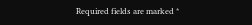Required fields are marked *